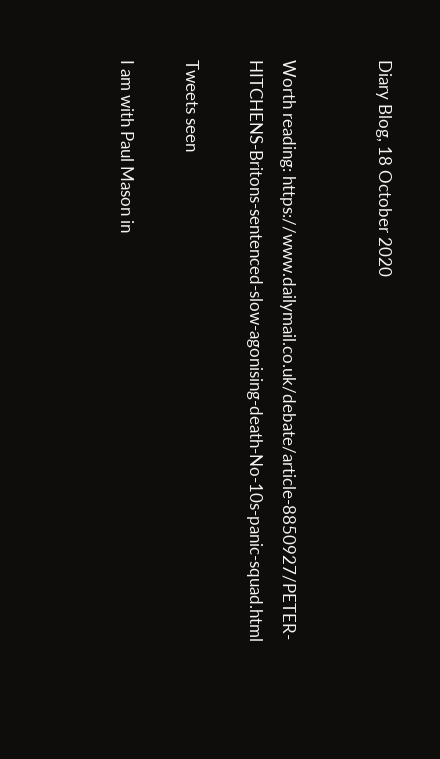Diary Blog, 18 October 2020


Worth reading: https://www.dailymail.co.uk/debate/article-8850927/PETER-HITCHENS-Britons-sentenced-slow-agonising-death-No-10s-panic-squad.html

Tweets seen

I am with Paul Mason in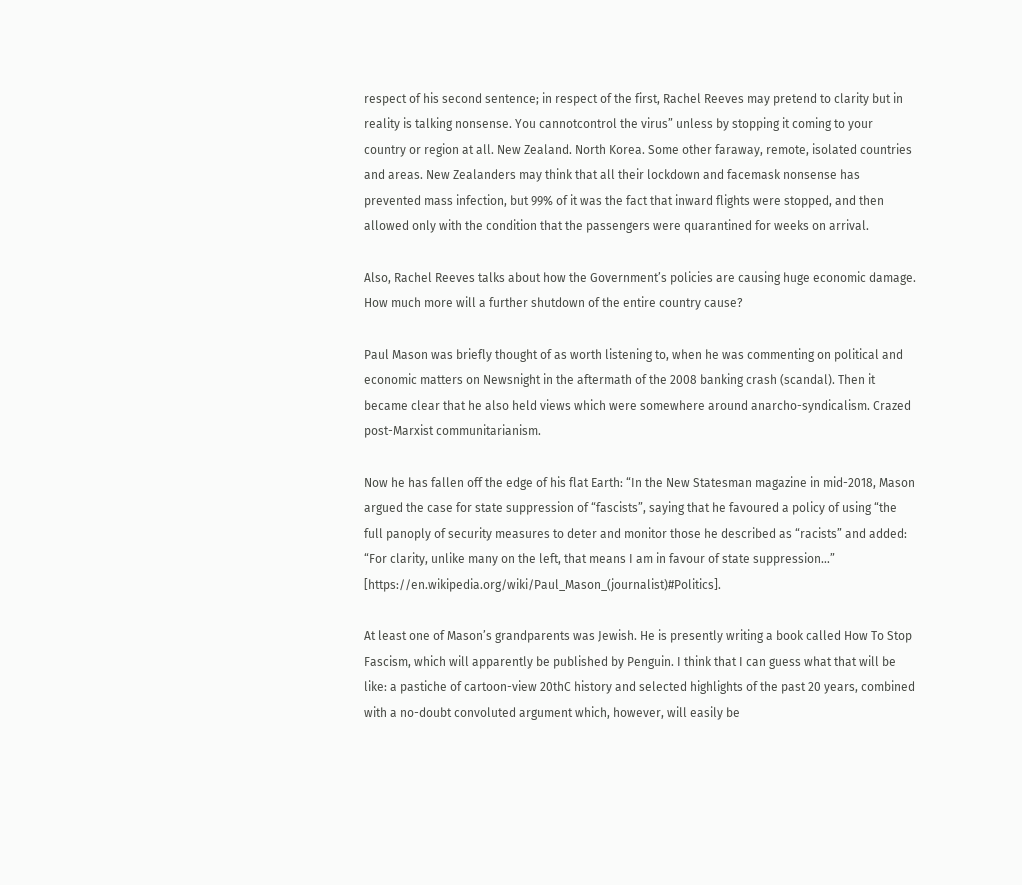respect of his second sentence; in respect of the first, Rachel Reeves may pretend to clarity but in reality is talking nonsense. You cannotcontrol the virus” unless by stopping it coming to your country or region at all. New Zealand. North Korea. Some other faraway, remote, isolated countries and areas. New Zealanders may think that all their lockdown and facemask nonsense has prevented mass infection, but 99% of it was the fact that inward flights were stopped, and then allowed only with the condition that the passengers were quarantined for weeks on arrival.

Also, Rachel Reeves talks about how the Government’s policies are causing huge economic damage. How much more will a further shutdown of the entire country cause?

Paul Mason was briefly thought of as worth listening to, when he was commenting on political and economic matters on Newsnight in the aftermath of the 2008 banking crash (scandal). Then it became clear that he also held views which were somewhere around anarcho-syndicalism. Crazed post-Marxist communitarianism.

Now he has fallen off the edge of his flat Earth: “In the New Statesman magazine in mid-2018, Mason argued the case for state suppression of “fascists”, saying that he favoured a policy of using “the full panoply of security measures to deter and monitor those he described as “racists” and added: “For clarity, unlike many on the left, that means I am in favour of state suppression…” [https://en.wikipedia.org/wiki/Paul_Mason_(journalist)#Politics].

At least one of Mason’s grandparents was Jewish. He is presently writing a book called How To Stop Fascism, which will apparently be published by Penguin. I think that I can guess what that will be like: a pastiche of cartoon-view 20thC history and selected highlights of the past 20 years, combined with a no-doubt convoluted argument which, however, will easily be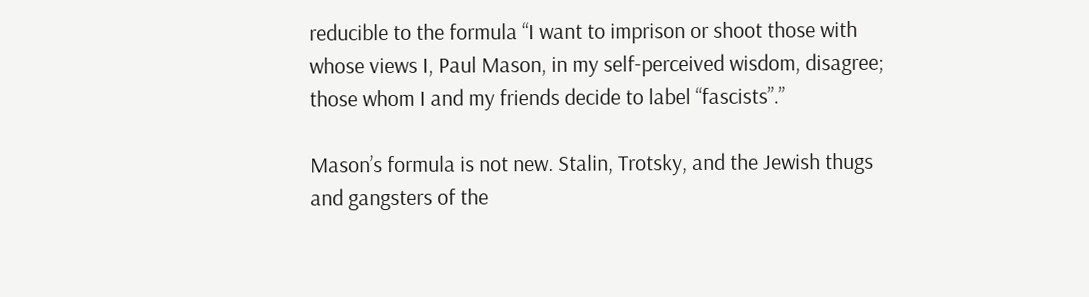reducible to the formula “I want to imprison or shoot those with whose views I, Paul Mason, in my self-perceived wisdom, disagree; those whom I and my friends decide to label “fascists”.”

Mason’s formula is not new. Stalin, Trotsky, and the Jewish thugs and gangsters of the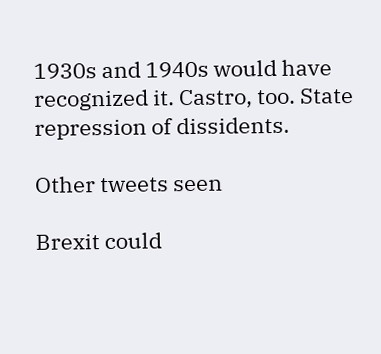1930s and 1940s would have recognized it. Castro, too. State repression of dissidents.

Other tweets seen

Brexit could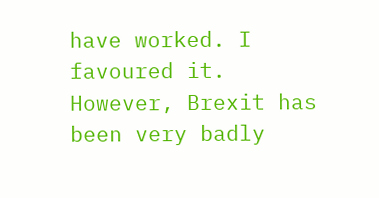have worked. I favoured it. However, Brexit has been very badly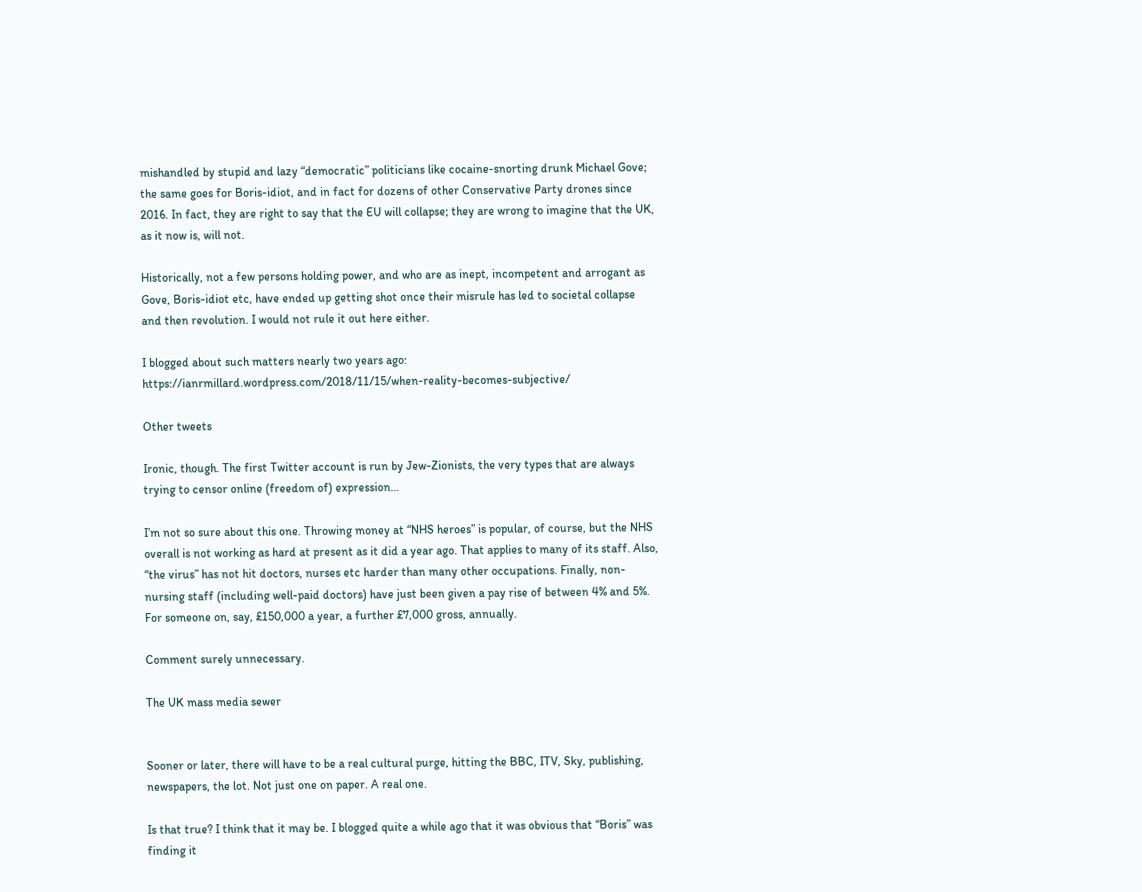mishandled by stupid and lazy “democratic” politicians like cocaine-snorting drunk Michael Gove; the same goes for Boris-idiot, and in fact for dozens of other Conservative Party drones since 2016. In fact, they are right to say that the EU will collapse; they are wrong to imagine that the UK, as it now is, will not.

Historically, not a few persons holding power, and who are as inept, incompetent and arrogant as Gove, Boris-idiot etc, have ended up getting shot once their misrule has led to societal collapse and then revolution. I would not rule it out here either.

I blogged about such matters nearly two years ago: https://ianrmillard.wordpress.com/2018/11/15/when-reality-becomes-subjective/

Other tweets

Ironic, though. The first Twitter account is run by Jew-Zionists, the very types that are always trying to censor online (freedom of) expression…

I’m not so sure about this one. Throwing money at “NHS heroes” is popular, of course, but the NHS overall is not working as hard at present as it did a year ago. That applies to many of its staff. Also, “the virus” has not hit doctors, nurses etc harder than many other occupations. Finally, non-nursing staff (including well-paid doctors) have just been given a pay rise of between 4% and 5%. For someone on, say, £150,000 a year, a further £7,000 gross, annually.

Comment surely unnecessary.

The UK mass media sewer


Sooner or later, there will have to be a real cultural purge, hitting the BBC, ITV, Sky, publishing, newspapers, the lot. Not just one on paper. A real one.

Is that true? I think that it may be. I blogged quite a while ago that it was obvious that “Boris” was finding it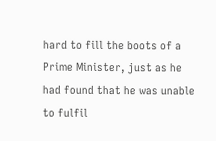hard to fill the boots of a Prime Minister, just as he had found that he was unable to fulfil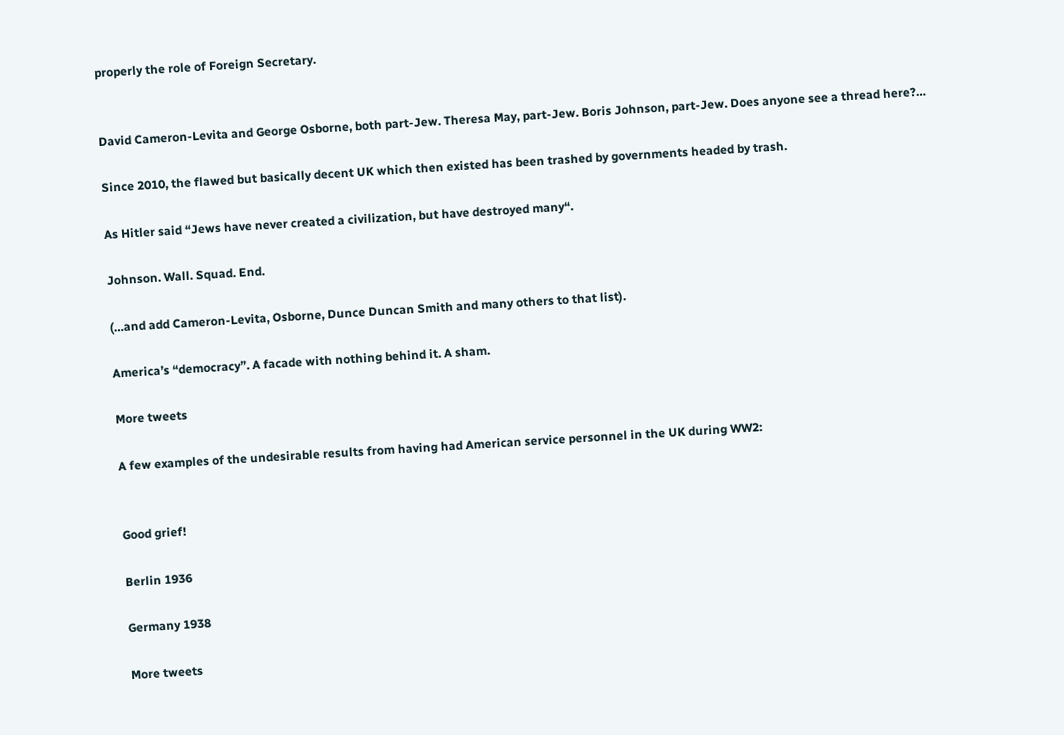properly the role of Foreign Secretary.


David Cameron-Levita and George Osborne, both part-Jew. Theresa May, part-Jew. Boris Johnson, part-Jew. Does anyone see a thread here?…

Since 2010, the flawed but basically decent UK which then existed has been trashed by governments headed by trash.

As Hitler said “Jews have never created a civilization, but have destroyed many“.

Johnson. Wall. Squad. End.

(…and add Cameron-Levita, Osborne, Dunce Duncan Smith and many others to that list).

America’s “democracy”. A facade with nothing behind it. A sham.

More tweets

A few examples of the undesirable results from having had American service personnel in the UK during WW2:


Good grief!

Berlin 1936

Germany 1938

More tweets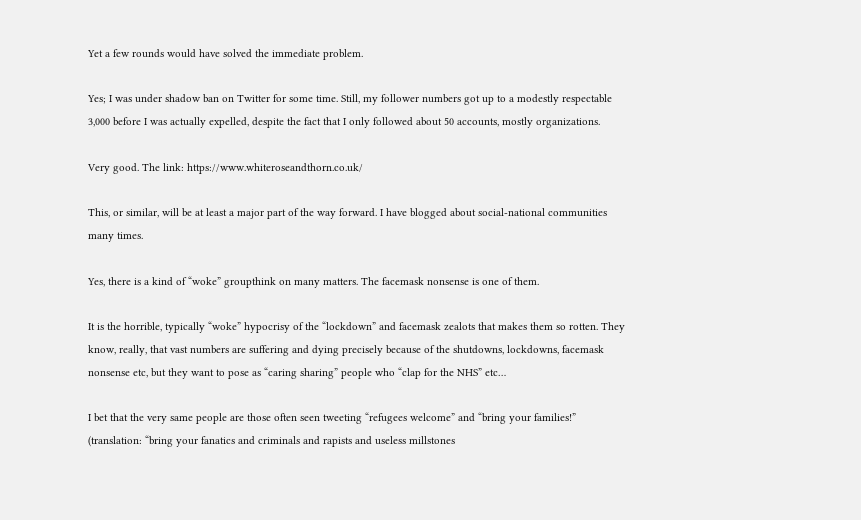Yet a few rounds would have solved the immediate problem.

Yes; I was under shadow ban on Twitter for some time. Still, my follower numbers got up to a modestly respectable 3,000 before I was actually expelled, despite the fact that I only followed about 50 accounts, mostly organizations.

Very good. The link: https://www.whiteroseandthorn.co.uk/

This, or similar, will be at least a major part of the way forward. I have blogged about social-national communities many times.

Yes, there is a kind of “woke” groupthink on many matters. The facemask nonsense is one of them.

It is the horrible, typically “woke” hypocrisy of the “lockdown” and facemask zealots that makes them so rotten. They know, really, that vast numbers are suffering and dying precisely because of the shutdowns, lockdowns, facemask nonsense etc, but they want to pose as “caring sharing” people who “clap for the NHS” etc…

I bet that the very same people are those often seen tweeting “refugees welcome” and “bring your families!” (translation: “bring your fanatics and criminals and rapists and useless millstones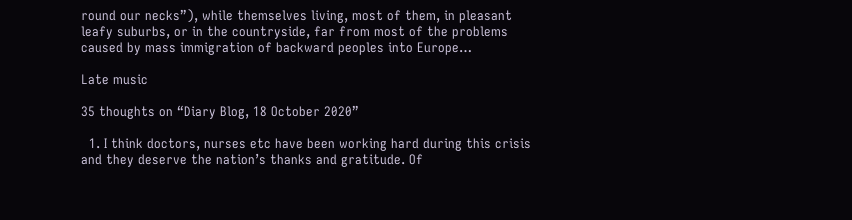round our necks”), while themselves living, most of them, in pleasant leafy suburbs, or in the countryside, far from most of the problems caused by mass immigration of backward peoples into Europe…

Late music

35 thoughts on “Diary Blog, 18 October 2020”

  1. I think doctors, nurses etc have been working hard during this crisis and they deserve the nation’s thanks and gratitude. Of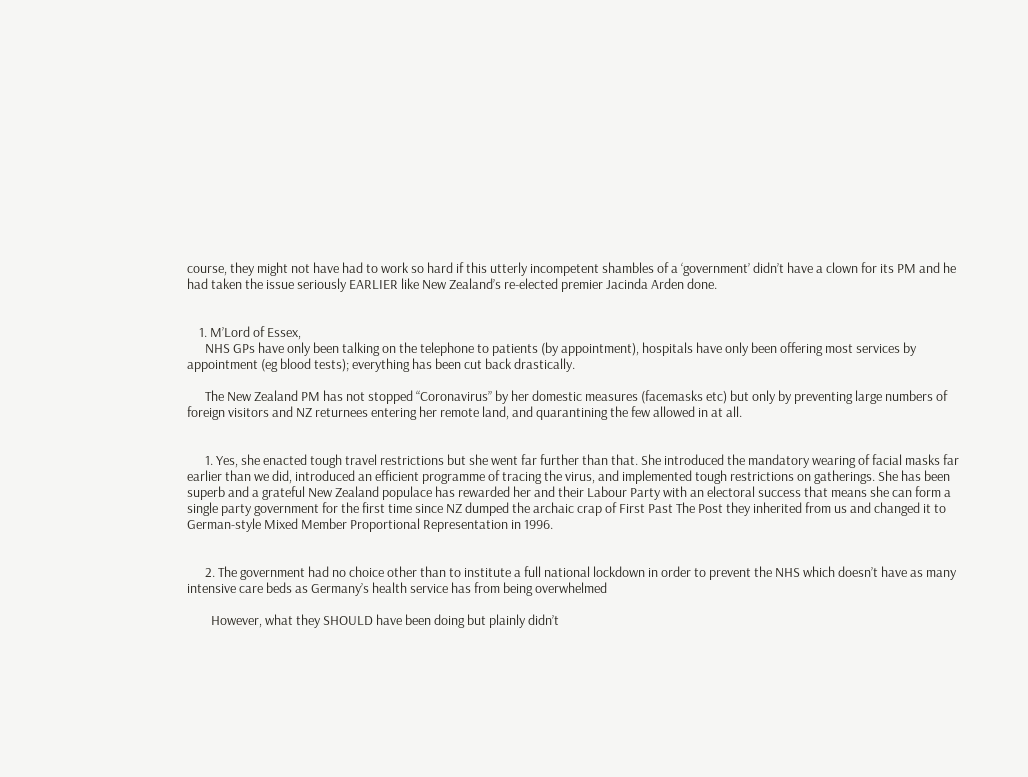course, they might not have had to work so hard if this utterly incompetent shambles of a ‘government’ didn’t have a clown for its PM and he had taken the issue seriously EARLIER like New Zealand’s re-elected premier Jacinda Arden done.


    1. M’Lord of Essex,
      NHS GPs have only been talking on the telephone to patients (by appointment), hospitals have only been offering most services by appointment (eg blood tests); everything has been cut back drastically.

      The New Zealand PM has not stopped “Coronavirus” by her domestic measures (facemasks etc) but only by preventing large numbers of foreign visitors and NZ returnees entering her remote land, and quarantining the few allowed in at all.


      1. Yes, she enacted tough travel restrictions but she went far further than that. She introduced the mandatory wearing of facial masks far earlier than we did, introduced an efficient programme of tracing the virus, and implemented tough restrictions on gatherings. She has been superb and a grateful New Zealand populace has rewarded her and their Labour Party with an electoral success that means she can form a single party government for the first time since NZ dumped the archaic crap of First Past The Post they inherited from us and changed it to German-style Mixed Member Proportional Representation in 1996.


      2. The government had no choice other than to institute a full national lockdown in order to prevent the NHS which doesn’t have as many intensive care beds as Germany’s health service has from being overwhelmed

        However, what they SHOULD have been doing but plainly didn’t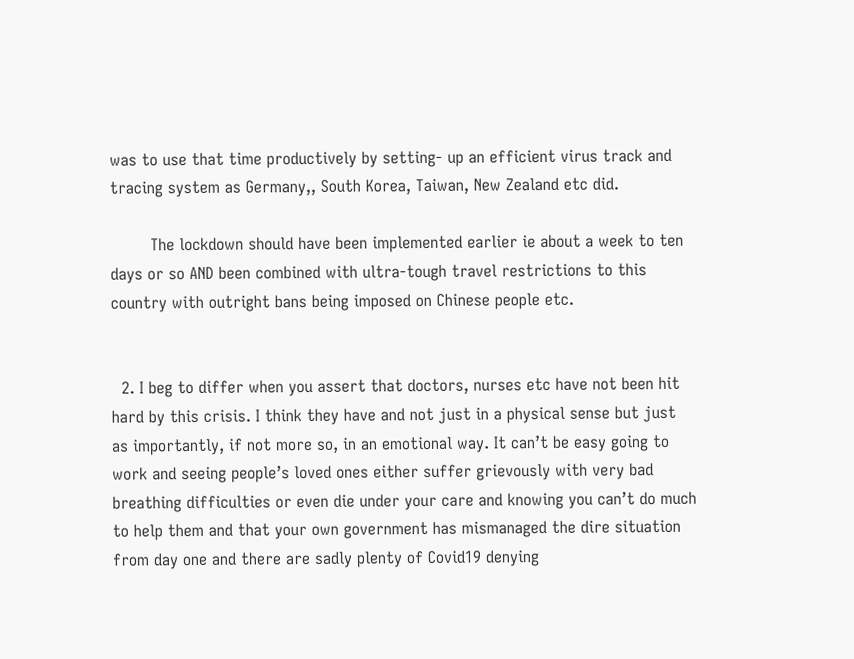was to use that time productively by setting- up an efficient virus track and tracing system as Germany,, South Korea, Taiwan, New Zealand etc did.

        The lockdown should have been implemented earlier ie about a week to ten days or so AND been combined with ultra-tough travel restrictions to this country with outright bans being imposed on Chinese people etc.


  2. I beg to differ when you assert that doctors, nurses etc have not been hit hard by this crisis. I think they have and not just in a physical sense but just as importantly, if not more so, in an emotional way. It can’t be easy going to work and seeing people’s loved ones either suffer grievously with very bad breathing difficulties or even die under your care and knowing you can’t do much to help them and that your own government has mismanaged the dire situation from day one and there are sadly plenty of Covid19 denying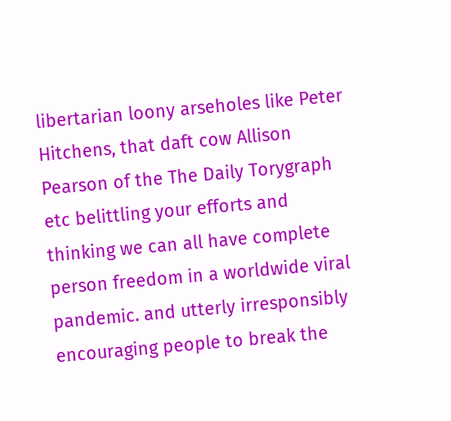libertarian loony arseholes like Peter Hitchens, that daft cow Allison Pearson of the The Daily Torygraph etc belittling your efforts and thinking we can all have complete person freedom in a worldwide viral pandemic. and utterly irresponsibly encouraging people to break the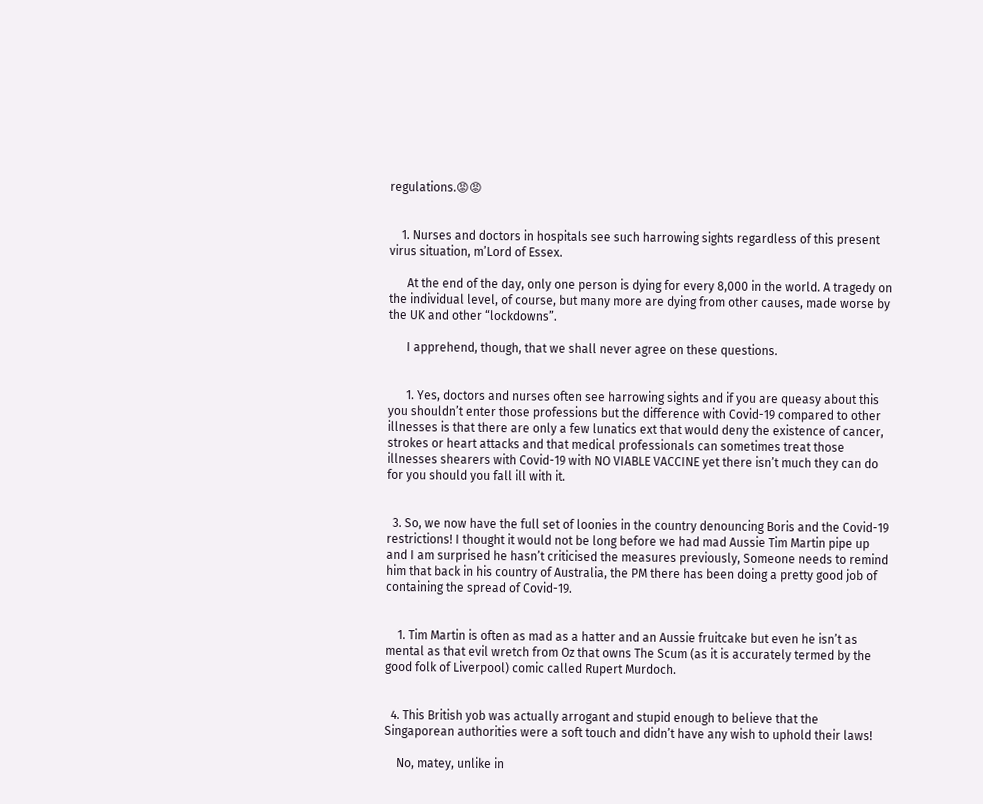regulations.😡😡


    1. Nurses and doctors in hospitals see such harrowing sights regardless of this present virus situation, m’Lord of Essex.

      At the end of the day, only one person is dying for every 8,000 in the world. A tragedy on the individual level, of course, but many more are dying from other causes, made worse by the UK and other “lockdowns”.

      I apprehend, though, that we shall never agree on these questions.


      1. Yes, doctors and nurses often see harrowing sights and if you are queasy about this you shouldn’t enter those professions but the difference with Covid-19 compared to other illnesses is that there are only a few lunatics ext that would deny the existence of cancer, strokes or heart attacks and that medical professionals can sometimes treat those illnesses shearers with Covid-19 with NO VIABLE VACCINE yet there isn’t much they can do for you should you fall ill with it.


  3. So, we now have the full set of loonies in the country denouncing Boris and the Covid-19 restrictions! I thought it would not be long before we had mad Aussie Tim Martin pipe up and I am surprised he hasn’t criticised the measures previously, Someone needs to remind him that back in his country of Australia, the PM there has been doing a pretty good job of containing the spread of Covid-19.


    1. Tim Martin is often as mad as a hatter and an Aussie fruitcake but even he isn’t as mental as that evil wretch from Oz that owns The Scum (as it is accurately termed by the good folk of Liverpool) comic called Rupert Murdoch.


  4. This British yob was actually arrogant and stupid enough to believe that the Singaporean authorities were a soft touch and didn’t have any wish to uphold their laws!

    No, matey, unlike in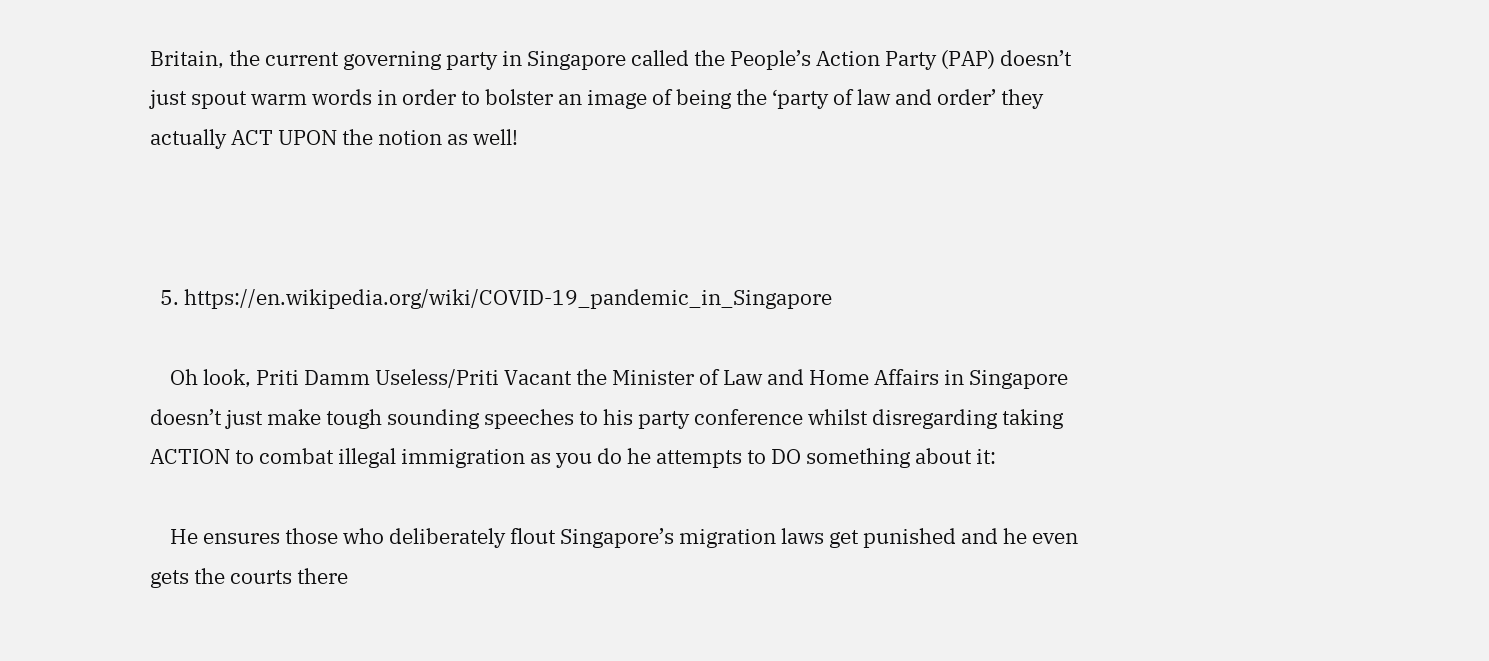Britain, the current governing party in Singapore called the People’s Action Party (PAP) doesn’t just spout warm words in order to bolster an image of being the ‘party of law and order’ they actually ACT UPON the notion as well!



  5. https://en.wikipedia.org/wiki/COVID-19_pandemic_in_Singapore

    Oh look, Priti Damm Useless/Priti Vacant the Minister of Law and Home Affairs in Singapore doesn’t just make tough sounding speeches to his party conference whilst disregarding taking ACTION to combat illegal immigration as you do he attempts to DO something about it:

    He ensures those who deliberately flout Singapore’s migration laws get punished and he even gets the courts there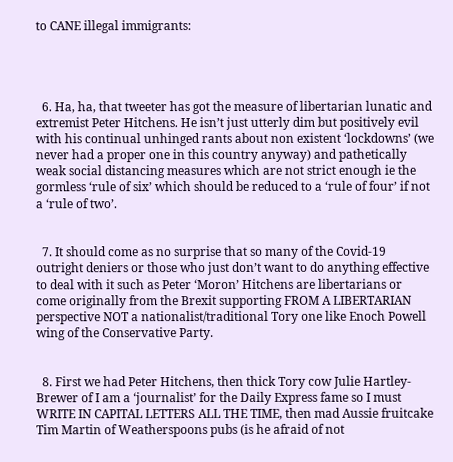to CANE illegal immigrants:




  6. Ha, ha, that tweeter has got the measure of libertarian lunatic and extremist Peter Hitchens. He isn’t just utterly dim but positively evil with his continual unhinged rants about non existent ‘lockdowns’ (we never had a proper one in this country anyway) and pathetically weak social distancing measures which are not strict enough ie the gormless ‘rule of six’ which should be reduced to a ‘rule of four’ if not a ‘rule of two’.


  7. It should come as no surprise that so many of the Covid-19 outright deniers or those who just don’t want to do anything effective to deal with it such as Peter ‘Moron’ Hitchens are libertarians or come originally from the Brexit supporting FROM A LIBERTARIAN perspective NOT a nationalist/traditional Tory one like Enoch Powell wing of the Conservative Party.


  8. First we had Peter Hitchens, then thick Tory cow Julie Hartley-Brewer of I am a ‘journalist’ for the Daily Express fame so I must WRITE IN CAPITAL LETTERS ALL THE TIME, then mad Aussie fruitcake Tim Martin of Weatherspoons pubs (is he afraid of not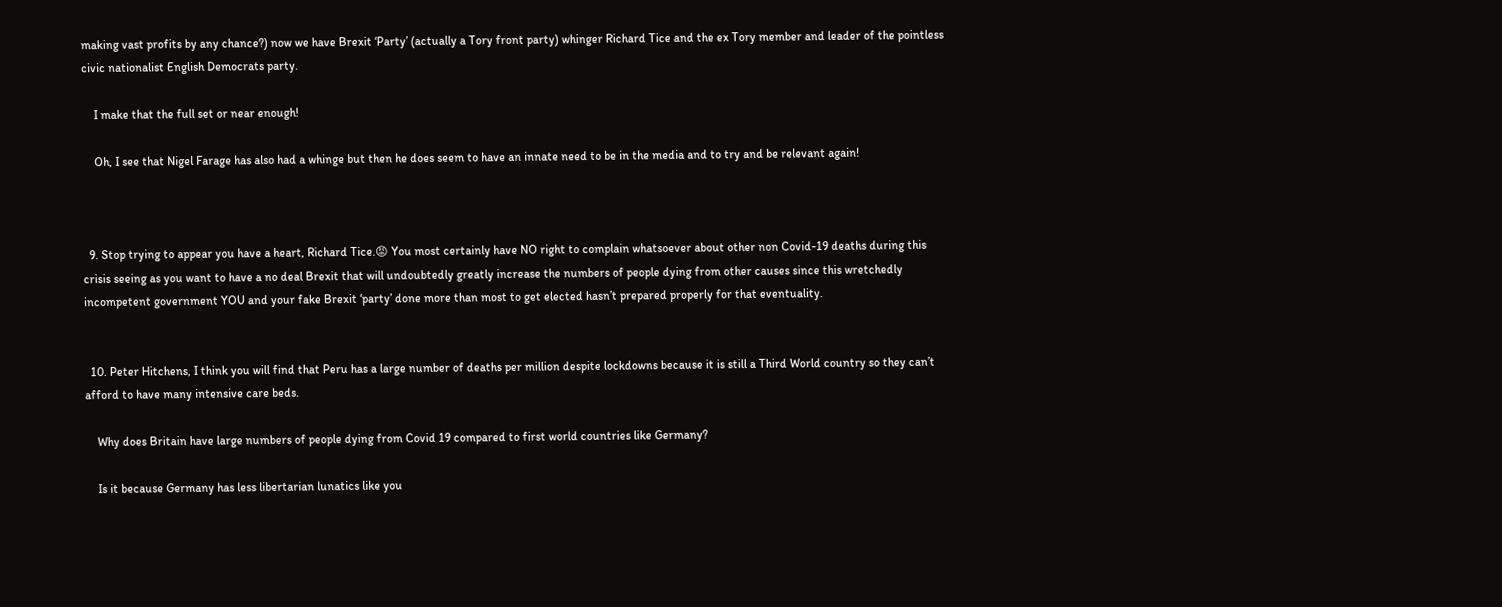making vast profits by any chance?) now we have Brexit ‘Party’ (actually a Tory front party) whinger Richard Tice and the ex Tory member and leader of the pointless civic nationalist English Democrats party.

    I make that the full set or near enough!

    Oh, I see that Nigel Farage has also had a whinge but then he does seem to have an innate need to be in the media and to try and be relevant again!



  9. Stop trying to appear you have a heart, Richard Tice.😡 You most certainly have NO right to complain whatsoever about other non Covid-19 deaths during this crisis seeing as you want to have a no deal Brexit that will undoubtedly greatly increase the numbers of people dying from other causes since this wretchedly incompetent government YOU and your fake Brexit ‘party’ done more than most to get elected hasn’t prepared properly for that eventuality.


  10. Peter Hitchens, I think you will find that Peru has a large number of deaths per million despite lockdowns because it is still a Third World country so they can’t afford to have many intensive care beds.

    Why does Britain have large numbers of people dying from Covid 19 compared to first world countries like Germany?

    Is it because Germany has less libertarian lunatics like you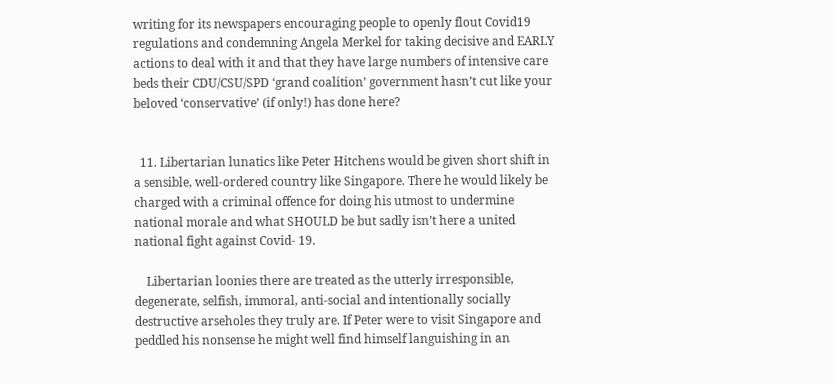writing for its newspapers encouraging people to openly flout Covid19 regulations and condemning Angela Merkel for taking decisive and EARLY actions to deal with it and that they have large numbers of intensive care beds their CDU/CSU/SPD ‘grand coalition’ government hasn’t cut like your beloved ‘conservative’ (if only!) has done here?


  11. Libertarian lunatics like Peter Hitchens would be given short shift in a sensible, well-ordered country like Singapore. There he would likely be charged with a criminal offence for doing his utmost to undermine national morale and what SHOULD be but sadly isn’t here a united national fight against Covid- 19.

    Libertarian loonies there are treated as the utterly irresponsible, degenerate, selfish, immoral, anti-social and intentionally socially destructive arseholes they truly are. If Peter were to visit Singapore and peddled his nonsense he might well find himself languishing in an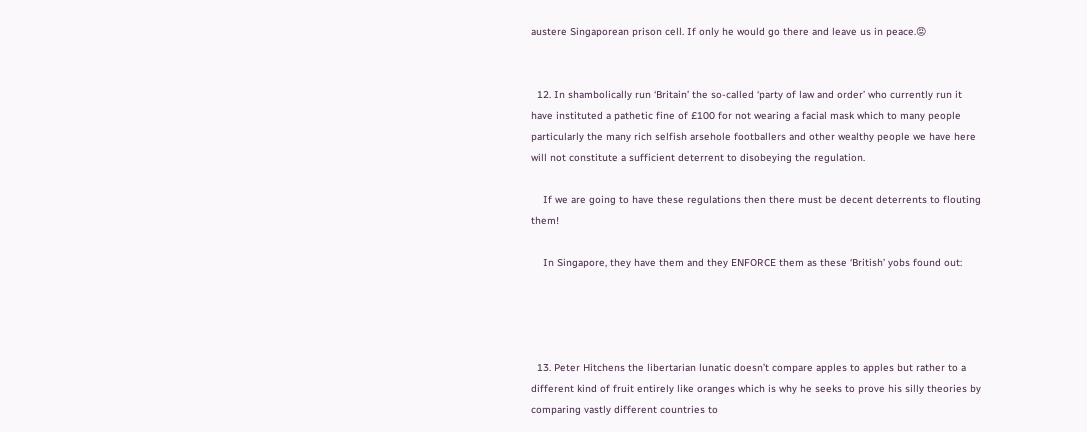austere Singaporean prison cell. If only he would go there and leave us in peace.😡


  12. In shambolically run ‘Britain’ the so-called ‘party of law and order’ who currently run it have instituted a pathetic fine of £100 for not wearing a facial mask which to many people particularly the many rich selfish arsehole footballers and other wealthy people we have here will not constitute a sufficient deterrent to disobeying the regulation.

    If we are going to have these regulations then there must be decent deterrents to flouting them!

    In Singapore, they have them and they ENFORCE them as these ‘British’ yobs found out:




  13. Peter Hitchens the libertarian lunatic doesn’t compare apples to apples but rather to a different kind of fruit entirely like oranges which is why he seeks to prove his silly theories by comparing vastly different countries to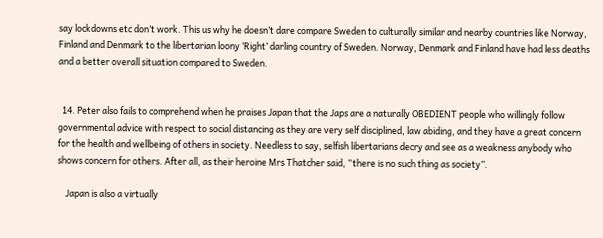say lockdowns etc don’t work. This us why he doesn’t dare compare Sweden to culturally similar and nearby countries like Norway, Finland and Denmark to the libertarian loony ‘Right’ darling country of Sweden. Norway, Denmark and Finland have had less deaths and a better overall situation compared to Sweden.


  14. Peter also fails to comprehend when he praises Japan that the Japs are a naturally OBEDIENT people who willingly follow governmental advice with respect to social distancing as they are very self disciplined, law abiding, and they have a great concern for the health and wellbeing of others in society. Needless to say, selfish libertarians decry and see as a weakness anybody who shows concern for others. After all, as their heroine Mrs Thatcher said, “there is no such thing as society”.

    Japan is also a virtually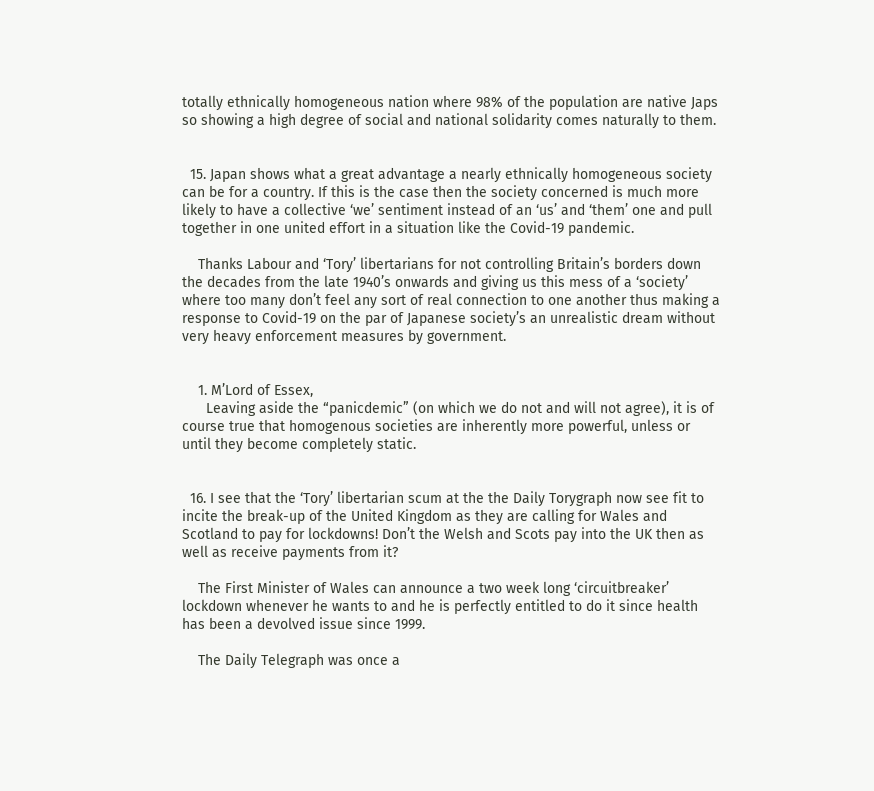totally ethnically homogeneous nation where 98% of the population are native Japs so showing a high degree of social and national solidarity comes naturally to them.


  15. Japan shows what a great advantage a nearly ethnically homogeneous society can be for a country. If this is the case then the society concerned is much more likely to have a collective ‘we’ sentiment instead of an ‘us’ and ‘them’ one and pull together in one united effort in a situation like the Covid-19 pandemic.

    Thanks Labour and ‘Tory’ libertarians for not controlling Britain’s borders down the decades from the late 1940’s onwards and giving us this mess of a ‘society’ where too many don’t feel any sort of real connection to one another thus making a response to Covid-19 on the par of Japanese society’s an unrealistic dream without very heavy enforcement measures by government.


    1. M’Lord of Essex,
      Leaving aside the “panicdemic” (on which we do not and will not agree), it is of course true that homogenous societies are inherently more powerful, unless or until they become completely static.


  16. I see that the ‘Tory’ libertarian scum at the the Daily Torygraph now see fit to incite the break-up of the United Kingdom as they are calling for Wales and Scotland to pay for lockdowns! Don’t the Welsh and Scots pay into the UK then as well as receive payments from it?

    The First Minister of Wales can announce a two week long ‘circuitbreaker’ lockdown whenever he wants to and he is perfectly entitled to do it since health has been a devolved issue since 1999.

    The Daily Telegraph was once a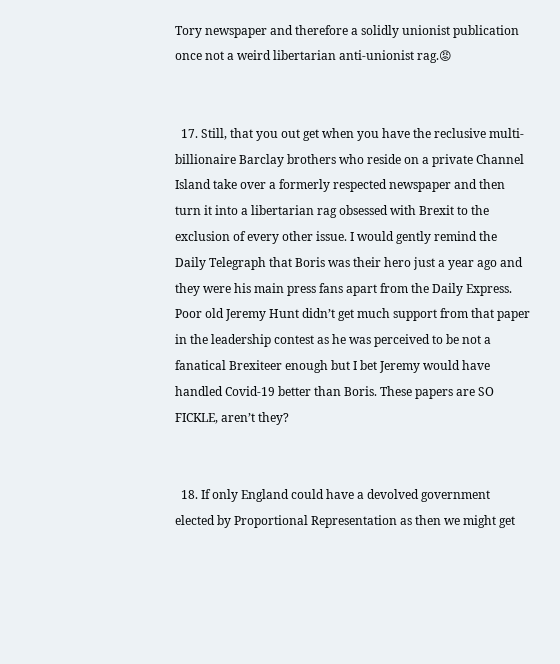Tory newspaper and therefore a solidly unionist publication once not a weird libertarian anti-unionist rag.😡


  17. Still, that you out get when you have the reclusive multi-billionaire Barclay brothers who reside on a private Channel Island take over a formerly respected newspaper and then turn it into a libertarian rag obsessed with Brexit to the exclusion of every other issue. I would gently remind the Daily Telegraph that Boris was their hero just a year ago and they were his main press fans apart from the Daily Express. Poor old Jeremy Hunt didn’t get much support from that paper in the leadership contest as he was perceived to be not a fanatical Brexiteer enough but I bet Jeremy would have handled Covid-19 better than Boris. These papers are SO FICKLE, aren’t they?


  18. If only England could have a devolved government elected by Proportional Representation as then we might get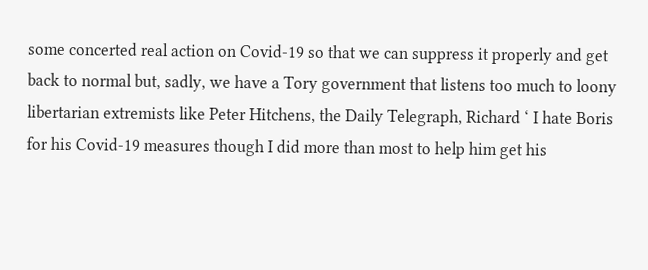some concerted real action on Covid-19 so that we can suppress it properly and get back to normal but, sadly, we have a Tory government that listens too much to loony libertarian extremists like Peter Hitchens, the Daily Telegraph, Richard ‘ I hate Boris for his Covid-19 measures though I did more than most to help him get his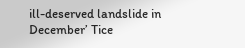ill-deserved landslide in December’ Tice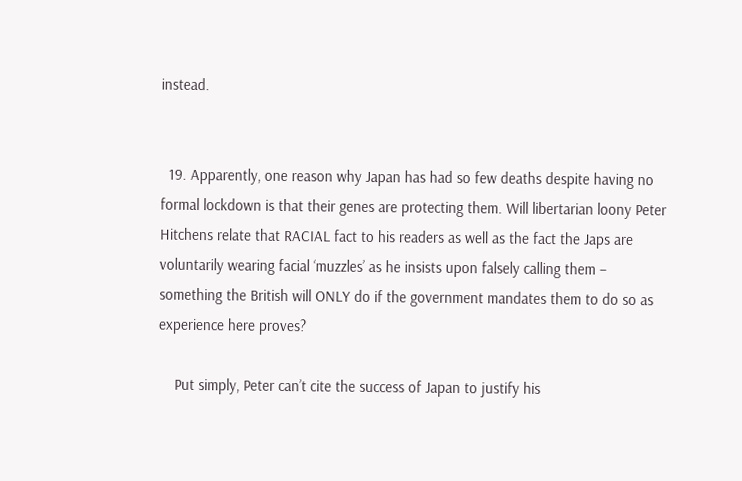instead.


  19. Apparently, one reason why Japan has had so few deaths despite having no formal lockdown is that their genes are protecting them. Will libertarian loony Peter Hitchens relate that RACIAL fact to his readers as well as the fact the Japs are voluntarily wearing facial ‘muzzles’ as he insists upon falsely calling them – something the British will ONLY do if the government mandates them to do so as experience here proves?

    Put simply, Peter can’t cite the success of Japan to justify his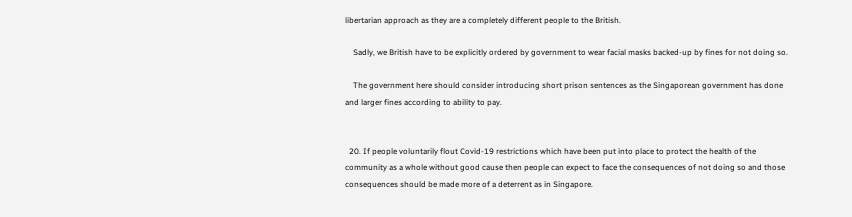libertarian approach as they are a completely different people to the British.

    Sadly, we British have to be explicitly ordered by government to wear facial masks backed-up by fines for not doing so.

    The government here should consider introducing short prison sentences as the Singaporean government has done and larger fines according to ability to pay.


  20. If people voluntarily flout Covid-19 restrictions which have been put into place to protect the health of the community as a whole without good cause then people can expect to face the consequences of not doing so and those consequences should be made more of a deterrent as in Singapore.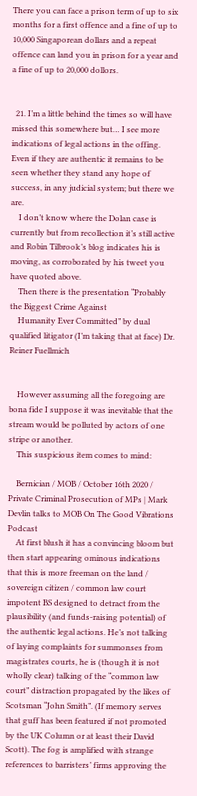There you can face a prison term of up to six months for a first offence and a fine of up to 10,000 Singaporean dollars and a repeat offence can land you in prison for a year and a fine of up to 20,000 dollors.


  21. I’m a little behind the times so will have missed this somewhere but… I see more indications of legal actions in the offing. Even if they are authentic it remains to be seen whether they stand any hope of success, in any judicial system; but there we are.
    I don’t know where the Dolan case is currently but from recollection it’s still active and Robin Tilbrook’s blog indicates his is moving, as corroborated by his tweet you have quoted above.
    Then there is the presentation “Probably the Biggest Crime Against
    Humanity Ever Committed” by dual qualified litigator (I’m taking that at face) Dr. Reiner Fuellmich


    However assuming all the foregoing are bona fide I suppose it was inevitable that the stream would be polluted by actors of one stripe or another.
    This suspicious item comes to mind:

    Bernician / MOB / October 16th 2020 / Private Criminal Prosecution of MPs | Mark Devlin talks to MOB On The Good Vibrations Podcast
    At first blush it has a convincing bloom but then start appearing ominous indications that this is more freeman on the land / sovereign citizen / common law court impotent BS designed to detract from the plausibility (and funds-raising potential) of the authentic legal actions. He’s not talking of laying complaints for summonses from magistrates courts, he is (though it is not wholly clear) talking of the “common law court” distraction propagated by the likes of Scotsman “John Smith”. (If memory serves that guff has been featured if not promoted by the UK Column or at least their David Scott). The fog is amplified with strange references to barristers’ firms approving the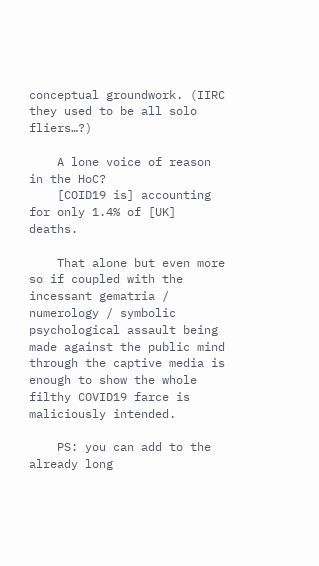conceptual groundwork. (IIRC they used to be all solo fliers…?)

    A lone voice of reason in the HoC?
    [COID19 is] accounting for only 1.4% of [UK] deaths.

    That alone but even more so if coupled with the incessant gematria / numerology / symbolic psychological assault being made against the public mind through the captive media is enough to show the whole filthy COVID19 farce is maliciously intended.

    PS: you can add to the already long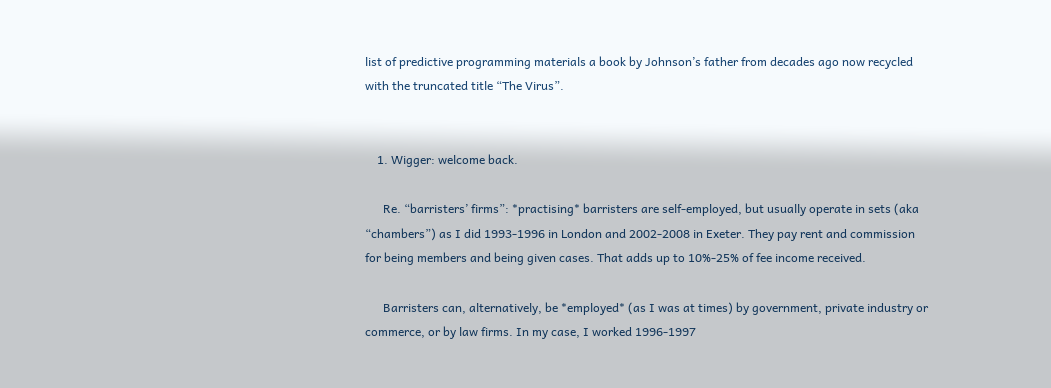list of predictive programming materials a book by Johnson’s father from decades ago now recycled with the truncated title “The Virus”.


    1. Wigger: welcome back.

      Re. “barristers’ firms”: *practising* barristers are self-employed, but usually operate in sets (aka “chambers”) as I did 1993-1996 in London and 2002-2008 in Exeter. They pay rent and commission for being members and being given cases. That adds up to 10%-25% of fee income received.

      Barristers can, alternatively, be *employed* (as I was at times) by government, private industry or commerce, or by law firms. In my case, I worked 1996-1997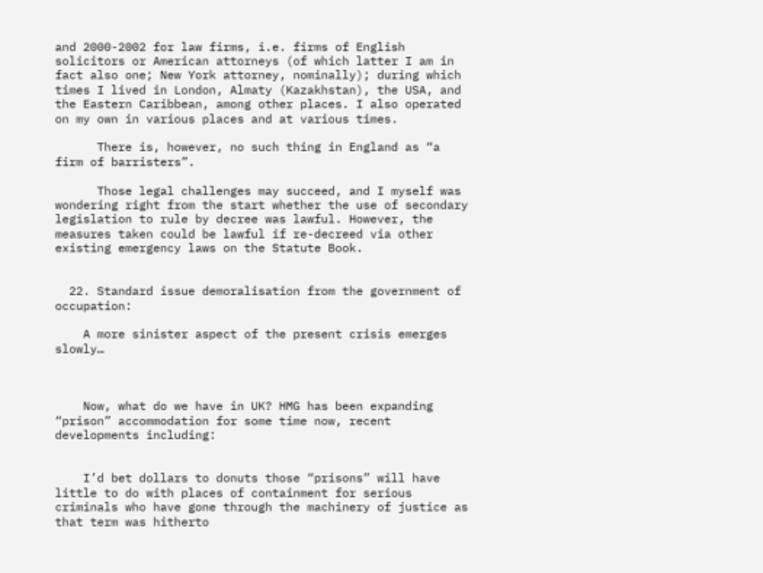and 2000-2002 for law firms, i.e. firms of English solicitors or American attorneys (of which latter I am in fact also one; New York attorney, nominally); during which times I lived in London, Almaty (Kazakhstan), the USA, and the Eastern Caribbean, among other places. I also operated on my own in various places and at various times.

      There is, however, no such thing in England as “a firm of barristers”.

      Those legal challenges may succeed, and I myself was wondering right from the start whether the use of secondary legislation to rule by decree was lawful. However, the measures taken could be lawful if re-decreed via other existing emergency laws on the Statute Book.


  22. Standard issue demoralisation from the government of occupation:

    A more sinister aspect of the present crisis emerges slowly…



    Now, what do we have in UK? HMG has been expanding “prison” accommodation for some time now, recent developments including:


    I’d bet dollars to donuts those “prisons” will have little to do with places of containment for serious criminals who have gone through the machinery of justice as that term was hitherto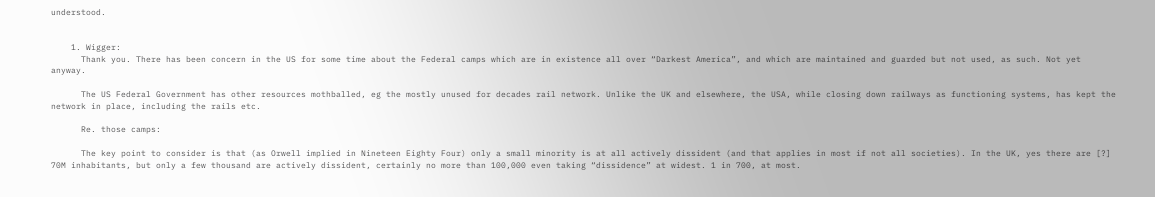understood.


    1. Wigger:
      Thank you. There has been concern in the US for some time about the Federal camps which are in existence all over “Darkest America”, and which are maintained and guarded but not used, as such. Not yet anyway.

      The US Federal Government has other resources mothballed, eg the mostly unused for decades rail network. Unlike the UK and elsewhere, the USA, while closing down railways as functioning systems, has kept the network in place, including the rails etc.

      Re. those camps:

      The key point to consider is that (as Orwell implied in Nineteen Eighty Four) only a small minority is at all actively dissident (and that applies in most if not all societies). In the UK, yes there are [?] 70M inhabitants, but only a few thousand are actively dissident, certainly no more than 100,000 even taking “dissidence” at widest. 1 in 700, at most.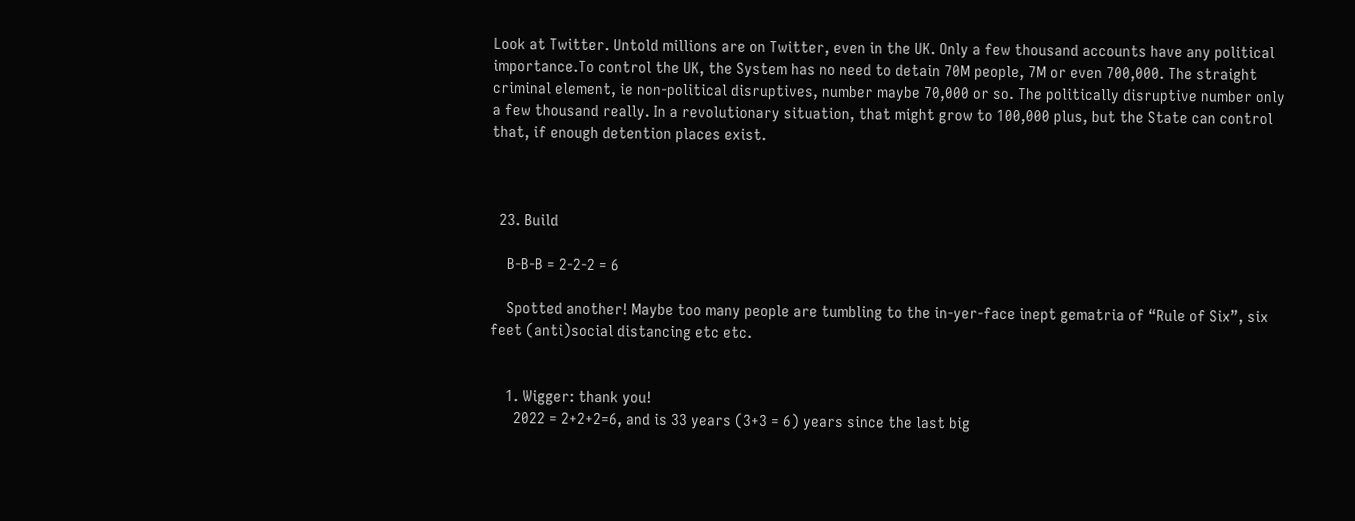Look at Twitter. Untold millions are on Twitter, even in the UK. Only a few thousand accounts have any political importance.To control the UK, the System has no need to detain 70M people, 7M or even 700,000. The straight criminal element, ie non-political disruptives, number maybe 70,000 or so. The politically disruptive number only a few thousand really. In a revolutionary situation, that might grow to 100,000 plus, but the State can control that, if enough detention places exist.



  23. Build

    B-B-B = 2-2-2 = 6

    Spotted another! Maybe too many people are tumbling to the in-yer-face inept gematria of “Rule of Six”, six feet (anti)social distancing etc etc.


    1. Wigger: thank you!
      2022 = 2+2+2=6, and is 33 years (3+3 = 6) years since the last big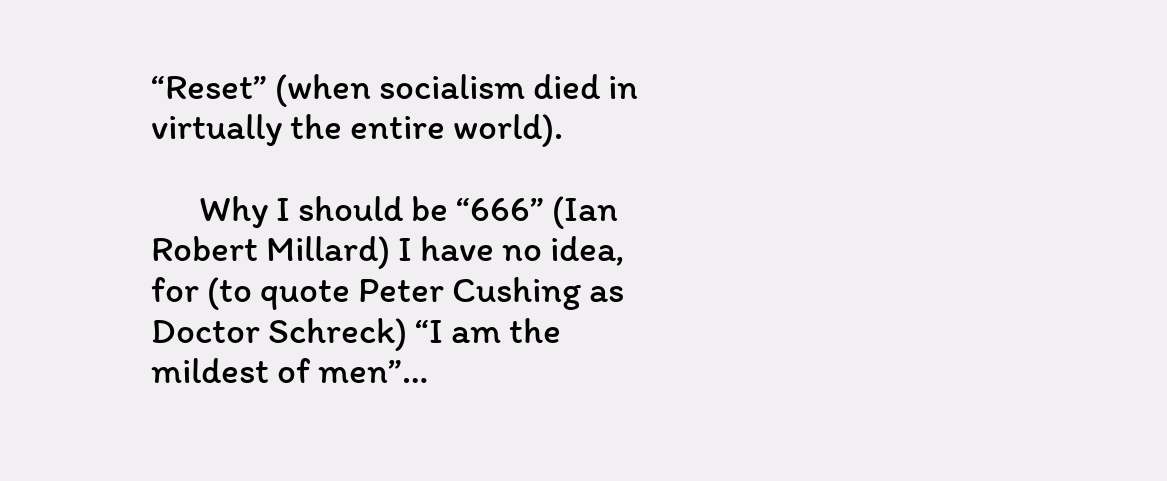“Reset” (when socialism died in virtually the entire world).

      Why I should be “666” (Ian Robert Millard) I have no idea, for (to quote Peter Cushing as Doctor Schreck) “I am the mildest of men”…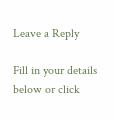Leave a Reply

Fill in your details below or click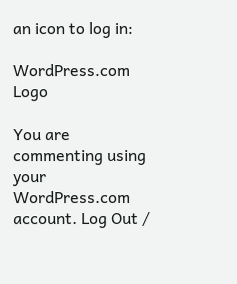an icon to log in:

WordPress.com Logo

You are commenting using your WordPress.com account. Log Out /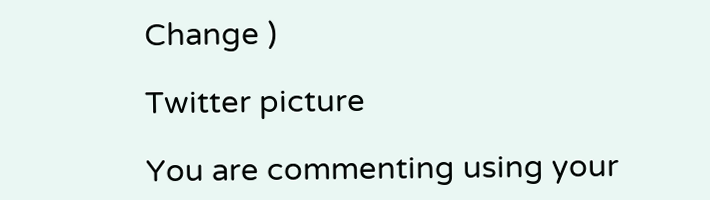Change )

Twitter picture

You are commenting using your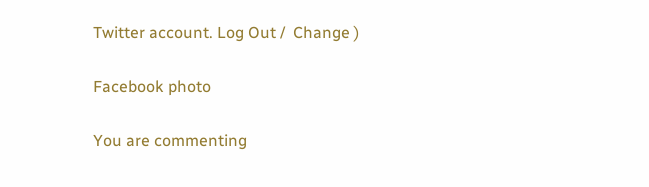Twitter account. Log Out /  Change )

Facebook photo

You are commenting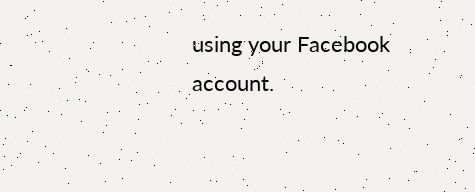using your Facebook account.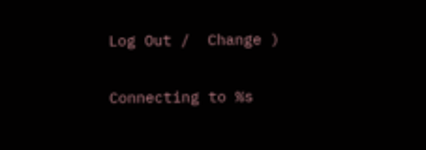Log Out /  Change )

Connecting to %s